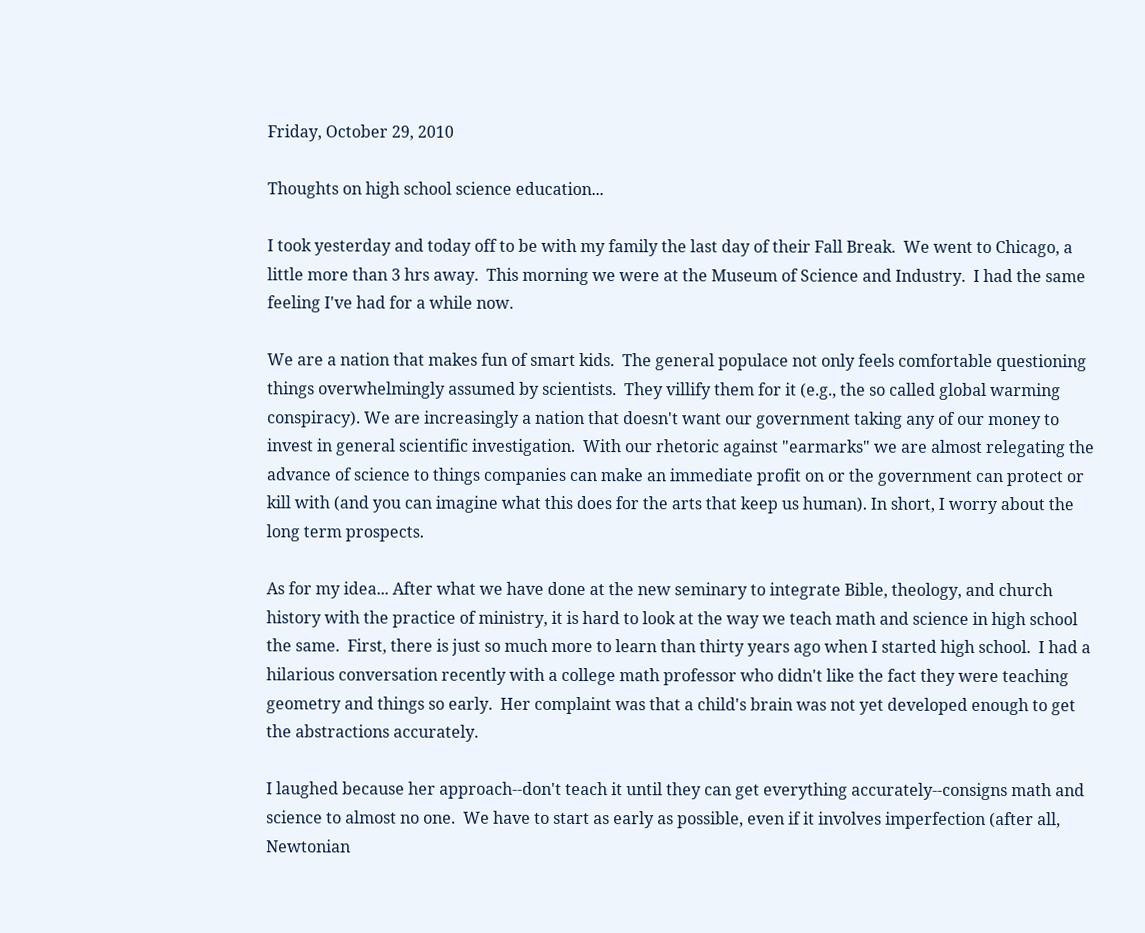Friday, October 29, 2010

Thoughts on high school science education...

I took yesterday and today off to be with my family the last day of their Fall Break.  We went to Chicago, a little more than 3 hrs away.  This morning we were at the Museum of Science and Industry.  I had the same feeling I've had for a while now.

We are a nation that makes fun of smart kids.  The general populace not only feels comfortable questioning things overwhelmingly assumed by scientists.  They villify them for it (e.g., the so called global warming conspiracy). We are increasingly a nation that doesn't want our government taking any of our money to invest in general scientific investigation.  With our rhetoric against "earmarks" we are almost relegating the advance of science to things companies can make an immediate profit on or the government can protect or kill with (and you can imagine what this does for the arts that keep us human). In short, I worry about the long term prospects.

As for my idea... After what we have done at the new seminary to integrate Bible, theology, and church history with the practice of ministry, it is hard to look at the way we teach math and science in high school the same.  First, there is just so much more to learn than thirty years ago when I started high school.  I had a hilarious conversation recently with a college math professor who didn't like the fact they were teaching geometry and things so early.  Her complaint was that a child's brain was not yet developed enough to get the abstractions accurately.

I laughed because her approach--don't teach it until they can get everything accurately--consigns math and science to almost no one.  We have to start as early as possible, even if it involves imperfection (after all, Newtonian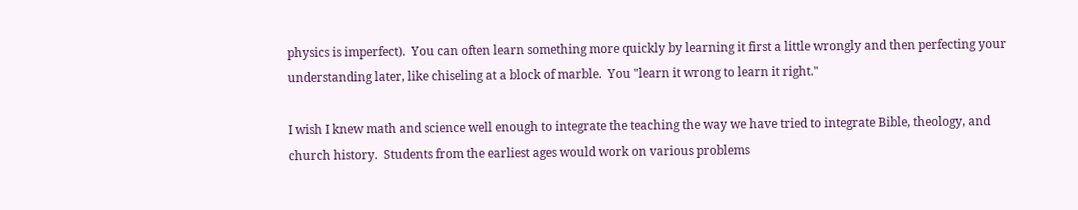physics is imperfect).  You can often learn something more quickly by learning it first a little wrongly and then perfecting your understanding later, like chiseling at a block of marble.  You "learn it wrong to learn it right."

I wish I knew math and science well enough to integrate the teaching the way we have tried to integrate Bible, theology, and church history.  Students from the earliest ages would work on various problems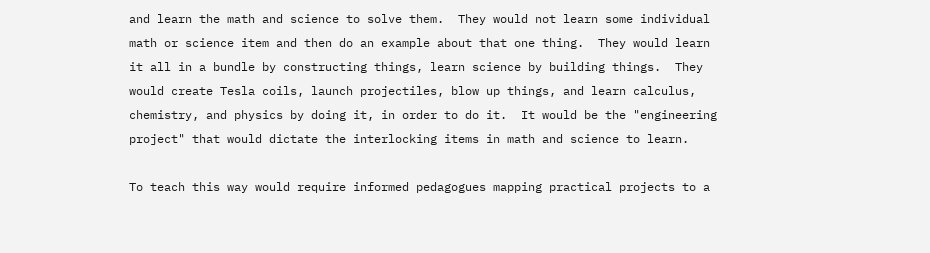and learn the math and science to solve them.  They would not learn some individual math or science item and then do an example about that one thing.  They would learn it all in a bundle by constructing things, learn science by building things.  They would create Tesla coils, launch projectiles, blow up things, and learn calculus, chemistry, and physics by doing it, in order to do it.  It would be the "engineering project" that would dictate the interlocking items in math and science to learn.

To teach this way would require informed pedagogues mapping practical projects to a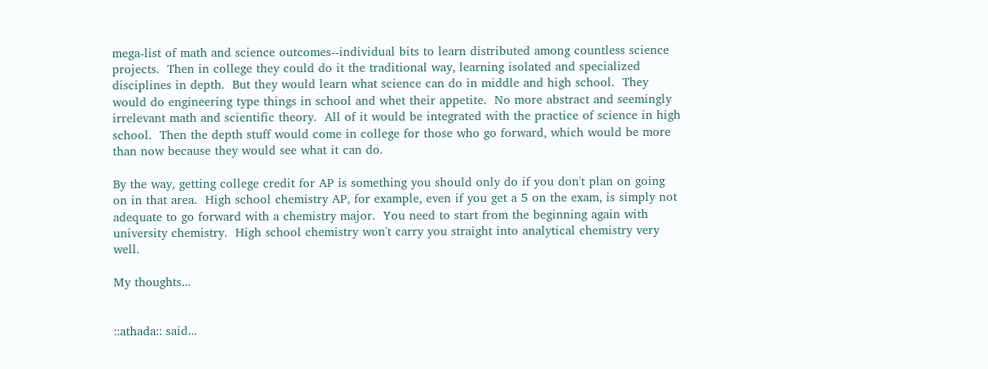mega-list of math and science outcomes--individual bits to learn distributed among countless science projects.  Then in college they could do it the traditional way, learning isolated and specialized disciplines in depth.  But they would learn what science can do in middle and high school.  They would do engineering type things in school and whet their appetite.  No more abstract and seemingly irrelevant math and scientific theory.  All of it would be integrated with the practice of science in high school.  Then the depth stuff would come in college for those who go forward, which would be more than now because they would see what it can do.

By the way, getting college credit for AP is something you should only do if you don't plan on going on in that area.  High school chemistry AP, for example, even if you get a 5 on the exam, is simply not adequate to go forward with a chemistry major.  You need to start from the beginning again with university chemistry.  High school chemistry won't carry you straight into analytical chemistry very well.

My thoughts...


::athada:: said...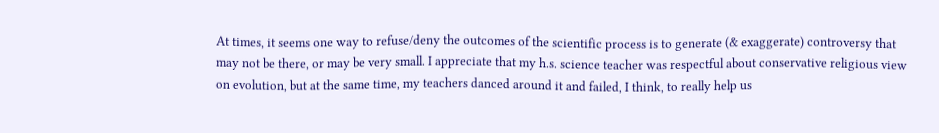At times, it seems one way to refuse/deny the outcomes of the scientific process is to generate (& exaggerate) controversy that may not be there, or may be very small. I appreciate that my h.s. science teacher was respectful about conservative religious view on evolution, but at the same time, my teachers danced around it and failed, I think, to really help us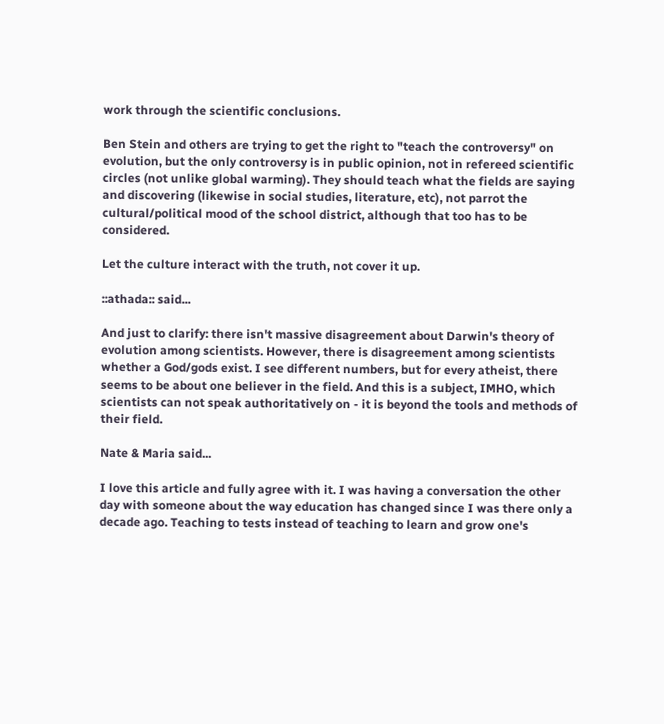work through the scientific conclusions.

Ben Stein and others are trying to get the right to "teach the controversy" on evolution, but the only controversy is in public opinion, not in refereed scientific circles (not unlike global warming). They should teach what the fields are saying and discovering (likewise in social studies, literature, etc), not parrot the cultural/political mood of the school district, although that too has to be considered.

Let the culture interact with the truth, not cover it up.

::athada:: said...

And just to clarify: there isn't massive disagreement about Darwin's theory of evolution among scientists. However, there is disagreement among scientists whether a God/gods exist. I see different numbers, but for every atheist, there seems to be about one believer in the field. And this is a subject, IMHO, which scientists can not speak authoritatively on - it is beyond the tools and methods of their field.

Nate & Maria said...

I love this article and fully agree with it. I was having a conversation the other day with someone about the way education has changed since I was there only a decade ago. Teaching to tests instead of teaching to learn and grow one's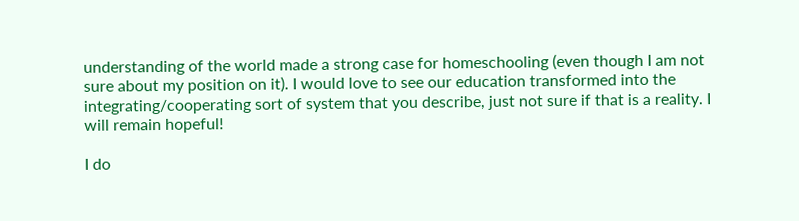understanding of the world made a strong case for homeschooling (even though I am not sure about my position on it). I would love to see our education transformed into the integrating/cooperating sort of system that you describe, just not sure if that is a reality. I will remain hopeful!

I do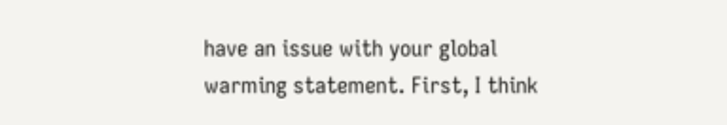have an issue with your global warming statement. First, I think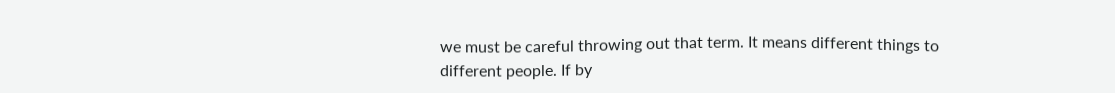we must be careful throwing out that term. It means different things to different people. If by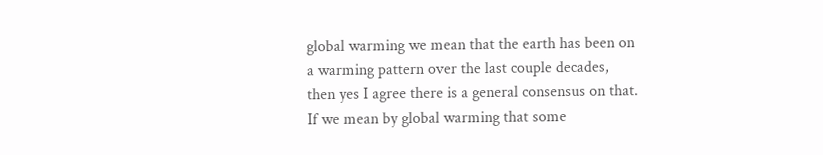global warming we mean that the earth has been on a warming pattern over the last couple decades, then yes I agree there is a general consensus on that. If we mean by global warming that some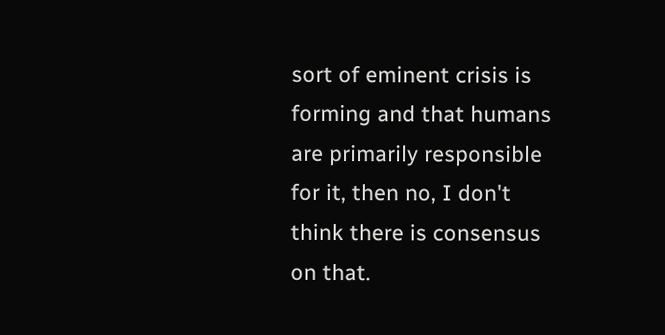sort of eminent crisis is forming and that humans are primarily responsible for it, then no, I don't think there is consensus on that.